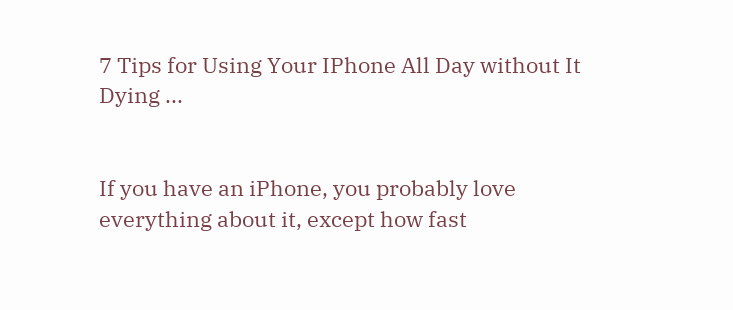7 Tips for Using Your IPhone All Day without It Dying ...


If you have an iPhone, you probably love everything about it, except how fast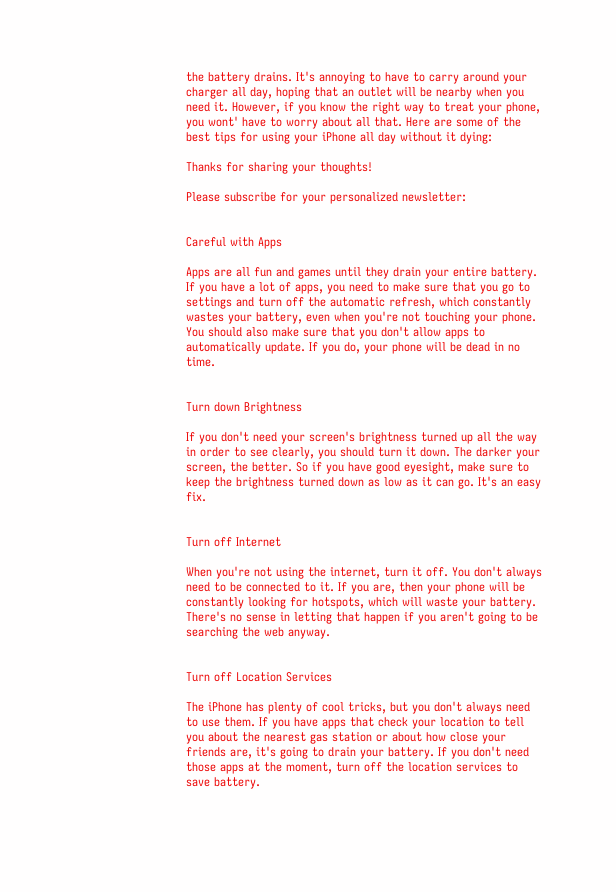the battery drains. It's annoying to have to carry around your charger all day, hoping that an outlet will be nearby when you need it. However, if you know the right way to treat your phone, you wont' have to worry about all that. Here are some of the best tips for using your iPhone all day without it dying:

Thanks for sharing your thoughts!

Please subscribe for your personalized newsletter:


Careful with Apps

Apps are all fun and games until they drain your entire battery. If you have a lot of apps, you need to make sure that you go to settings and turn off the automatic refresh, which constantly wastes your battery, even when you're not touching your phone. You should also make sure that you don't allow apps to automatically update. If you do, your phone will be dead in no time.


Turn down Brightness

If you don't need your screen's brightness turned up all the way in order to see clearly, you should turn it down. The darker your screen, the better. So if you have good eyesight, make sure to keep the brightness turned down as low as it can go. It's an easy fix.


Turn off Internet

When you're not using the internet, turn it off. You don't always need to be connected to it. If you are, then your phone will be constantly looking for hotspots, which will waste your battery. There's no sense in letting that happen if you aren't going to be searching the web anyway.


Turn off Location Services

The iPhone has plenty of cool tricks, but you don't always need to use them. If you have apps that check your location to tell you about the nearest gas station or about how close your friends are, it's going to drain your battery. If you don't need those apps at the moment, turn off the location services to save battery.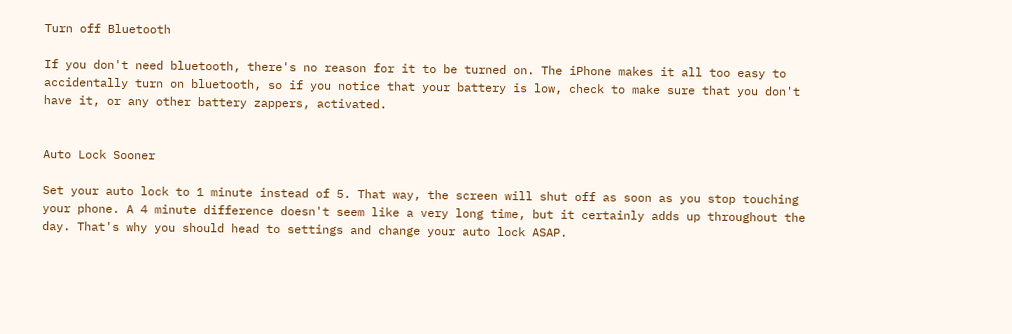Turn off Bluetooth

If you don't need bluetooth, there's no reason for it to be turned on. The iPhone makes it all too easy to accidentally turn on bluetooth, so if you notice that your battery is low, check to make sure that you don't have it, or any other battery zappers, activated.


Auto Lock Sooner

Set your auto lock to 1 minute instead of 5. That way, the screen will shut off as soon as you stop touching your phone. A 4 minute difference doesn't seem like a very long time, but it certainly adds up throughout the day. That's why you should head to settings and change your auto lock ASAP.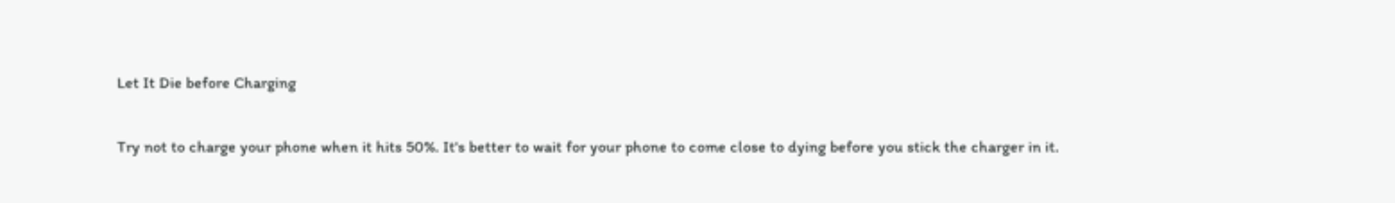Let It Die before Charging

Try not to charge your phone when it hits 50%. It's better to wait for your phone to come close to dying before you stick the charger in it.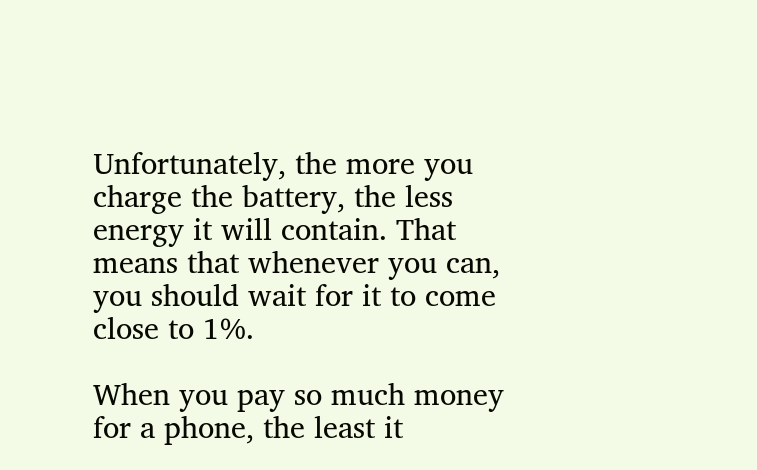Unfortunately, the more you charge the battery, the less energy it will contain. That means that whenever you can, you should wait for it to come close to 1%.

When you pay so much money for a phone, the least it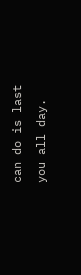can do is last you all day.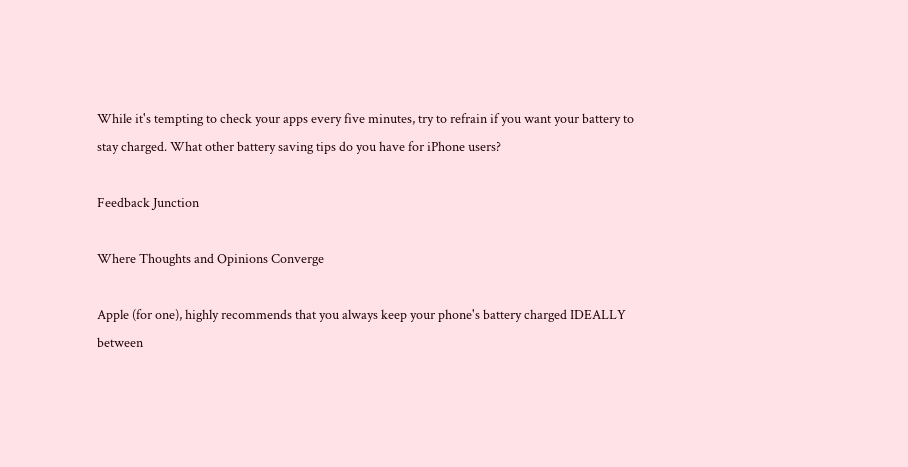While it's tempting to check your apps every five minutes, try to refrain if you want your battery to stay charged. What other battery saving tips do you have for iPhone users?

Feedback Junction

Where Thoughts and Opinions Converge

Apple (for one), highly recommends that you always keep your phone's battery charged IDEALLY between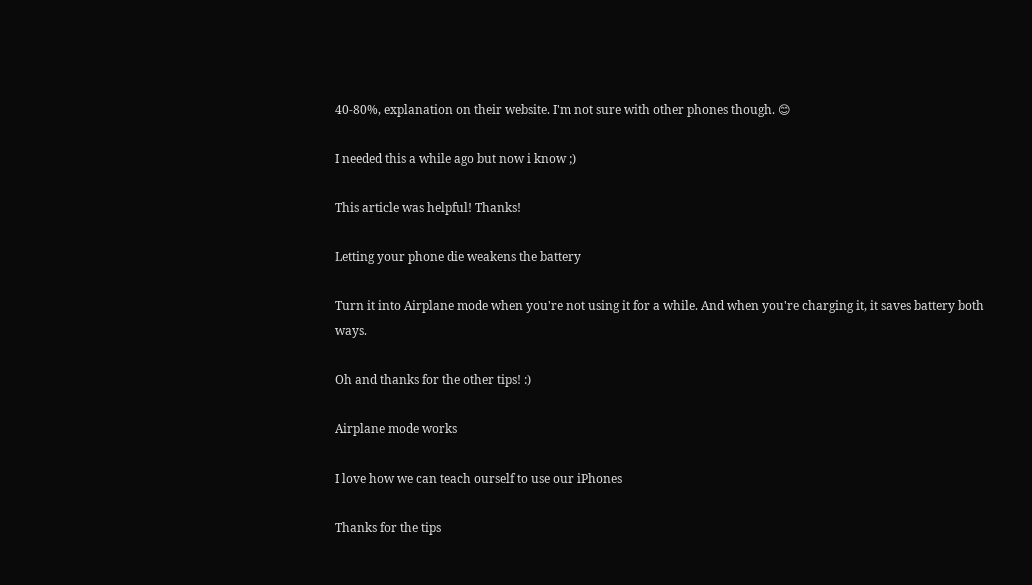40-80%, explanation on their website. I'm not sure with other phones though. 😊

I needed this a while ago but now i know ;)

This article was helpful! Thanks!

Letting your phone die weakens the battery

Turn it into Airplane mode when you're not using it for a while. And when you're charging it, it saves battery both ways.

Oh and thanks for the other tips! :)

Airplane mode works

I love how we can teach ourself to use our iPhones

Thanks for the tips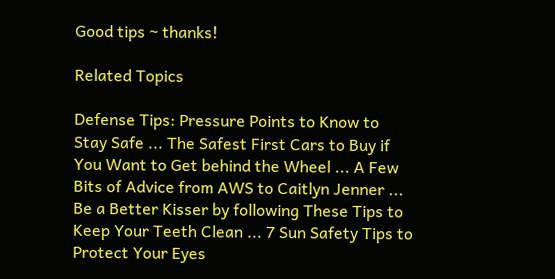Good tips ~ thanks!

Related Topics

Defense Tips: Pressure Points to Know to Stay Safe ... The Safest First Cars to Buy if You Want to Get behind the Wheel ... A Few Bits of Advice from AWS to Caitlyn Jenner ... Be a Better Kisser by following These Tips to Keep Your Teeth Clean ... 7 Sun Safety Tips to Protect Your Eyes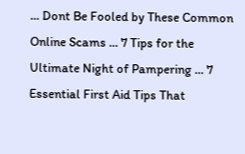... Dont Be Fooled by These Common Online Scams ... 7 Tips for the Ultimate Night of Pampering ... 7 Essential First Aid Tips That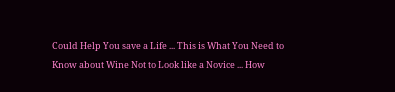Could Help You save a Life ... This is What You Need to Know about Wine Not to Look like a Novice ... How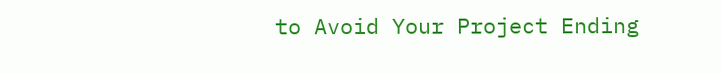to Avoid Your Project Ending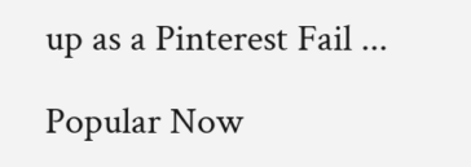up as a Pinterest Fail ...

Popular Now